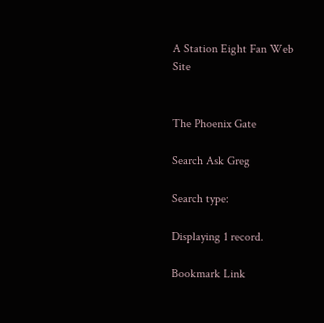A Station Eight Fan Web Site


The Phoenix Gate

Search Ask Greg

Search type:

Displaying 1 record.

Bookmark Link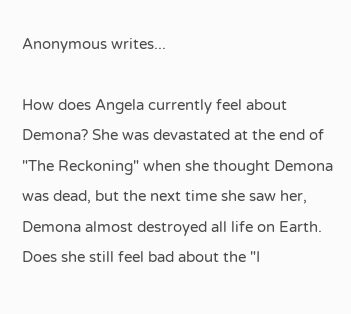Anonymous writes...

How does Angela currently feel about Demona? She was devastated at the end of "The Reckoning" when she thought Demona was dead, but the next time she saw her, Demona almost destroyed all life on Earth. Does she still feel bad about the "I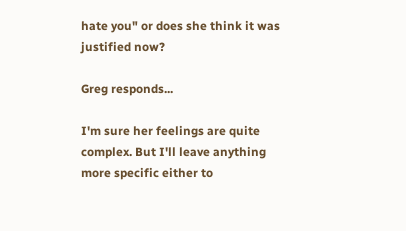hate you" or does she think it was justified now?

Greg responds...

I'm sure her feelings are quite complex. But I'll leave anything more specific either to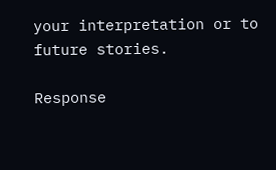your interpretation or to future stories.

Response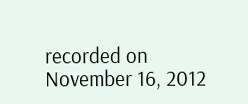recorded on November 16, 2012